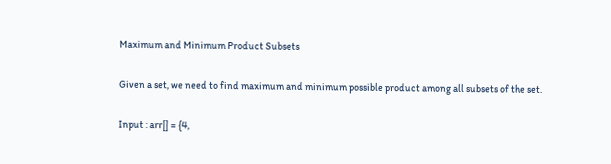Maximum and Minimum Product Subsets

Given a set, we need to find maximum and minimum possible product among all subsets of the set.

Input : arr[] = {4,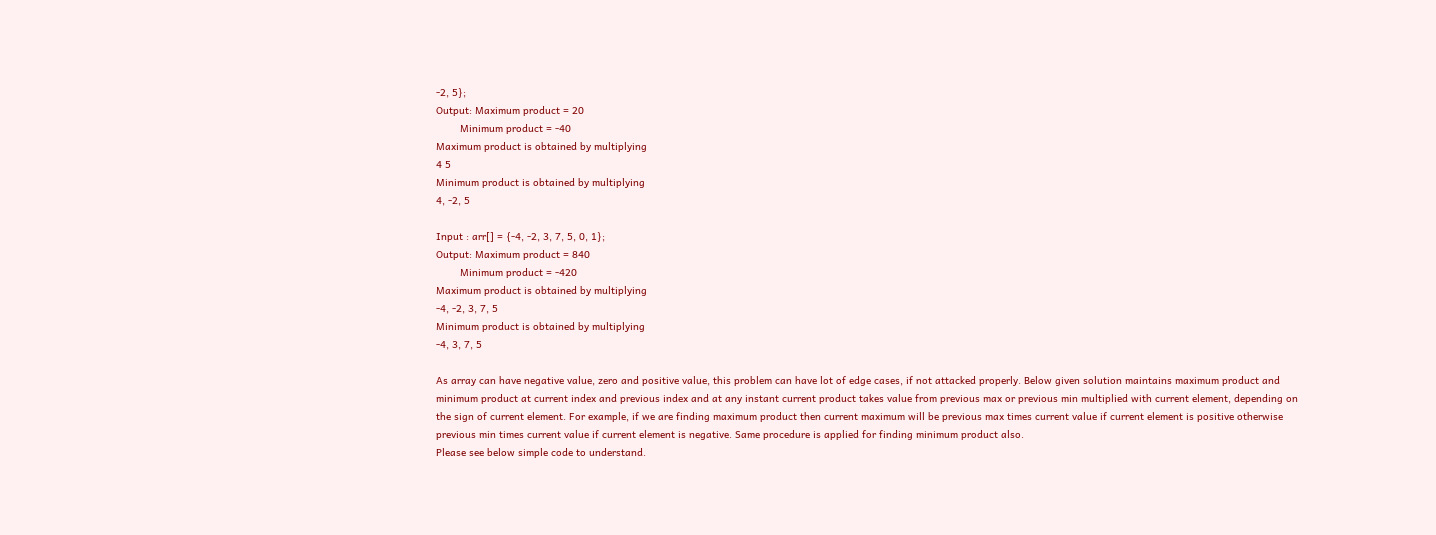-2, 5};
Output: Maximum product = 20
        Minimum product = -40
Maximum product is obtained by multiplying
4 5
Minimum product is obtained by multiplying
4, -2, 5

Input : arr[] = {-4, -2, 3, 7, 5, 0, 1};
Output: Maximum product = 840
        Minimum product = -420
Maximum product is obtained by multiplying
-4, -2, 3, 7, 5
Minimum product is obtained by multiplying
-4, 3, 7, 5

As array can have negative value, zero and positive value, this problem can have lot of edge cases, if not attacked properly. Below given solution maintains maximum product and minimum product at current index and previous index and at any instant current product takes value from previous max or previous min multiplied with current element, depending on the sign of current element. For example, if we are finding maximum product then current maximum will be previous max times current value if current element is positive otherwise previous min times current value if current element is negative. Same procedure is applied for finding minimum product also.
Please see below simple code to understand.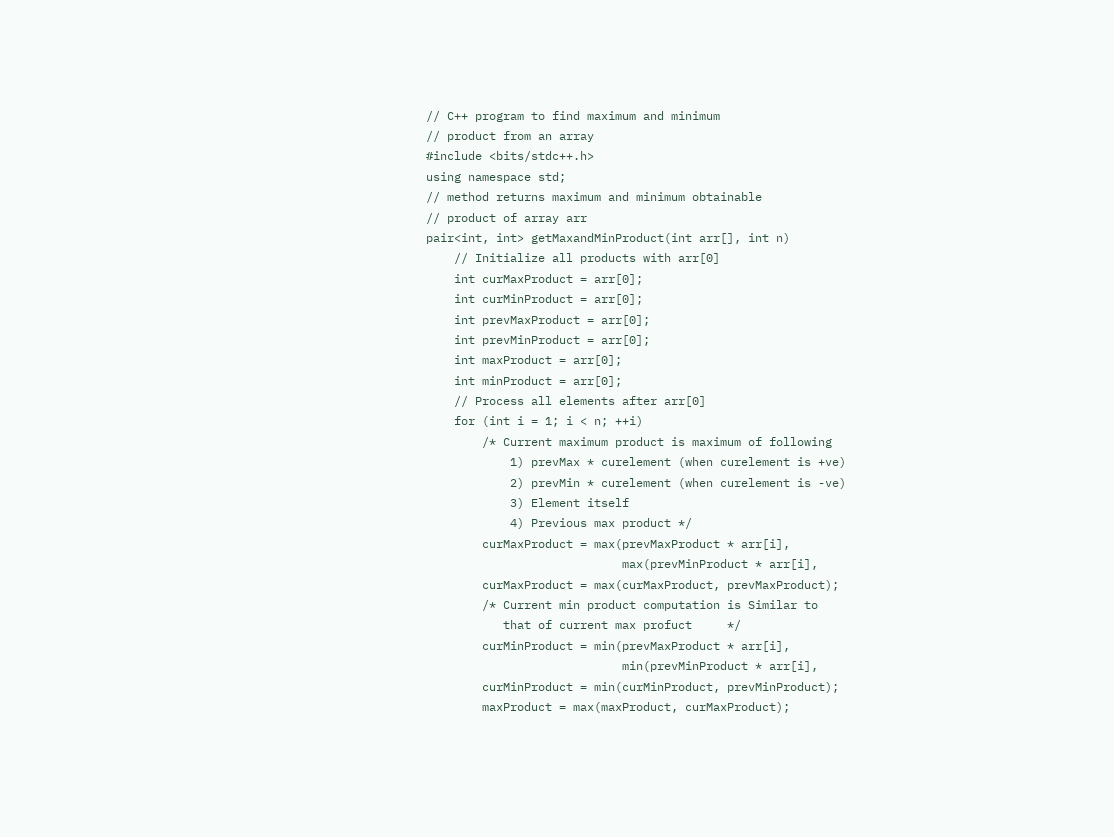// C++ program to find maximum and minimum
// product from an array
#include <bits/stdc++.h>
using namespace std;
// method returns maximum and minimum obtainable
// product of array arr
pair<int, int> getMaxandMinProduct(int arr[], int n)
    // Initialize all products with arr[0]
    int curMaxProduct = arr[0];
    int curMinProduct = arr[0];
    int prevMaxProduct = arr[0];
    int prevMinProduct = arr[0];
    int maxProduct = arr[0];
    int minProduct = arr[0];
    // Process all elements after arr[0]
    for (int i = 1; i < n; ++i)
        /* Current maximum product is maximum of following
            1) prevMax * curelement (when curelement is +ve)
            2) prevMin * curelement (when curelement is -ve)
            3) Element itself
            4) Previous max product */
        curMaxProduct = max(prevMaxProduct * arr[i],
                            max(prevMinProduct * arr[i],
        curMaxProduct = max(curMaxProduct, prevMaxProduct);
        /* Current min product computation is Similar to
           that of current max profuct     */
        curMinProduct = min(prevMaxProduct * arr[i],
                            min(prevMinProduct * arr[i],
        curMinProduct = min(curMinProduct, prevMinProduct);
        maxProduct = max(maxProduct, curMaxProduct);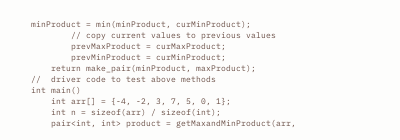minProduct = min(minProduct, curMinProduct);
        // copy current values to previous values
        prevMaxProduct = curMaxProduct;
        prevMinProduct = curMinProduct;
    return make_pair(minProduct, maxProduct);
//  driver code to test above methods
int main()
    int arr[] = {-4, -2, 3, 7, 5, 0, 1};
    int n = sizeof(arr) / sizeof(int);
    pair<int, int> product = getMaxandMinProduct(arr,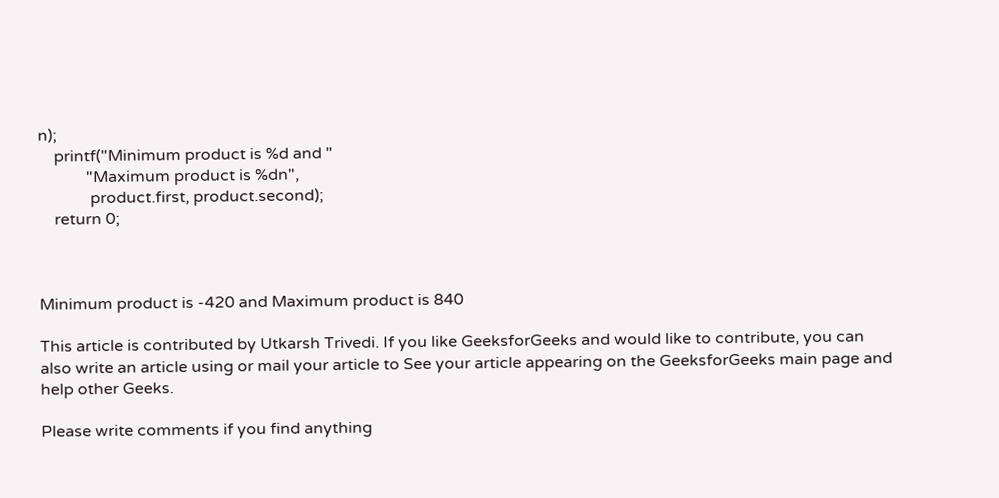n);
    printf("Minimum product is %d and "
            "Maximum product is %dn",
             product.first, product.second);
    return 0;



Minimum product is -420 and Maximum product is 840

This article is contributed by Utkarsh Trivedi. If you like GeeksforGeeks and would like to contribute, you can also write an article using or mail your article to See your article appearing on the GeeksforGeeks main page and help other Geeks.

Please write comments if you find anything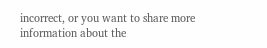incorrect, or you want to share more information about the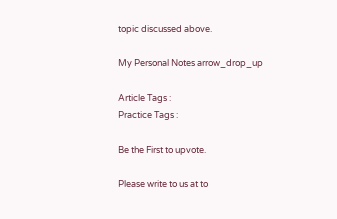topic discussed above.

My Personal Notes arrow_drop_up

Article Tags :
Practice Tags :

Be the First to upvote.

Please write to us at to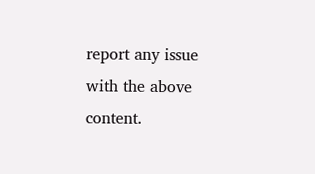report any issue with the above content.